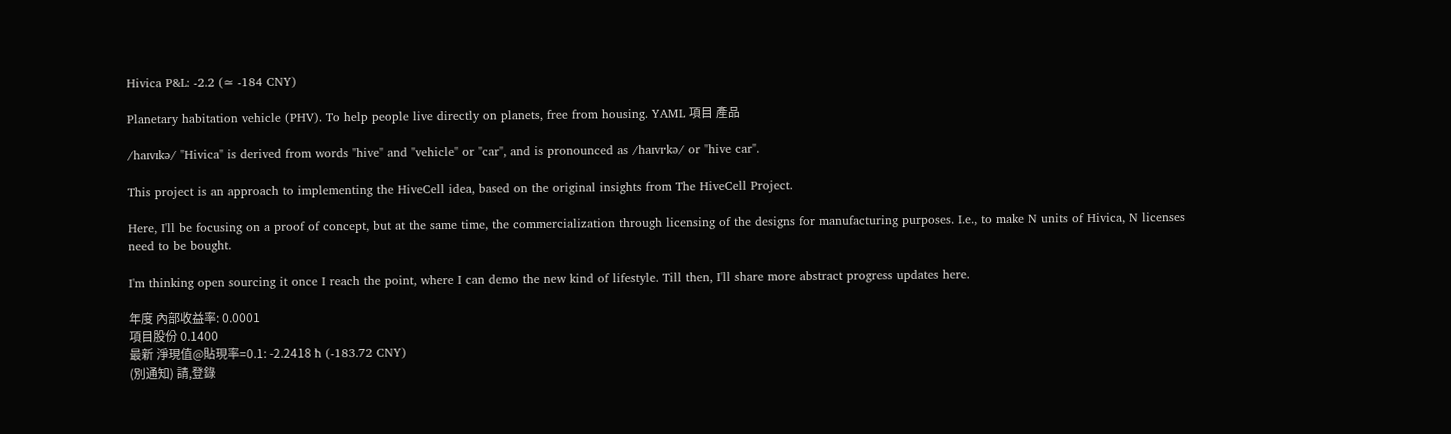Hivica P&L: -2.2 (≃ -184 CNY)

Planetary habitation vehicle (PHV). To help people live directly on planets, free from housing. YAML 項目 產品

/haɪvɪkə/ "Hivica" is derived from words "hive" and "vehicle" or "car", and is pronounced as /haɪvɪˑkə/ or "hive car".

This project is an approach to implementing the HiveCell idea, based on the original insights from The HiveCell Project.

Here, I'll be focusing on a proof of concept, but at the same time, the commercialization through licensing of the designs for manufacturing purposes. I.e., to make N units of Hivica, N licenses need to be bought.

I'm thinking open sourcing it once I reach the point, where I can demo the new kind of lifestyle. Till then, I'll share more abstract progress updates here.

年度 內部收益率: 0.0001
項目股份 0.1400
最新 淨現值@貼現率=0.1: -2.2418 ħ (-183.72 CNY)
(別通知) 請,登錄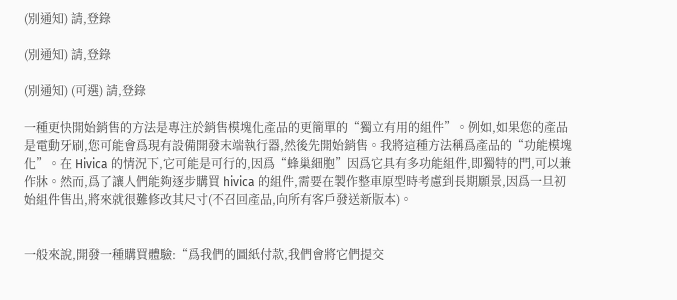(別通知) 請,登錄

(別通知) 請,登錄

(別通知) (可選) 請,登錄

一種更快開始銷售的方法是專注於銷售模塊化產品的更簡單的“獨立有用的組件”。例如,如果您的產品是電動牙刷,您可能會爲現有設備開發末端執行器,然後先開始銷售。我將這種方法稱爲產品的“功能模塊化”。在 Hivica 的情況下,它可能是可行的,因爲“蜂巢細胞”因爲它具有多功能組件,即獨特的門,可以兼作牀。然而,爲了讓人們能夠逐步購買 hivica 的組件,需要在製作整車原型時考慮到長期願景,因爲一旦初始組件售出,將來就很難修改其尺寸(不召回產品,向所有客戶發送新版本)。


一般來說,開發一種購買體驗:“爲我們的圖紙付款,我們會將它們提交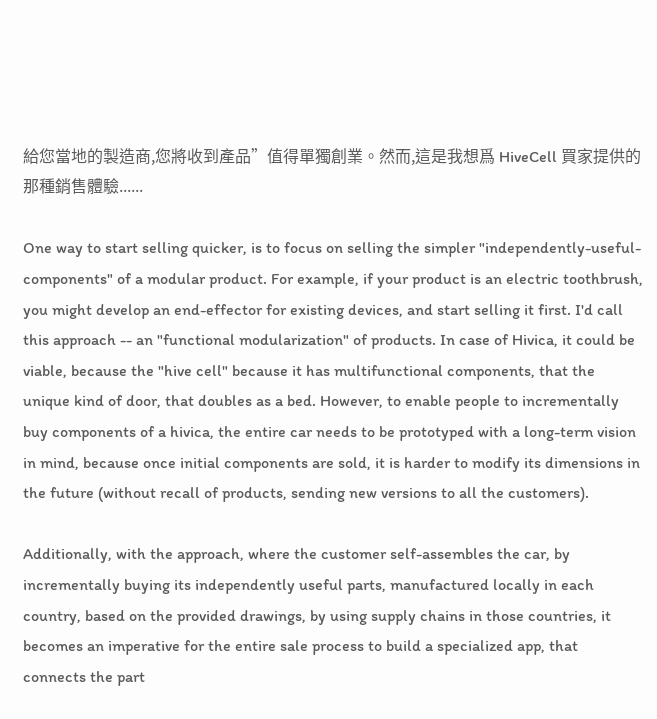給您當地的製造商,您將收到產品”值得單獨創業。然而,這是我想爲 HiveCell 買家提供的那種銷售體驗......

One way to start selling quicker, is to focus on selling the simpler "independently-useful-components" of a modular product. For example, if your product is an electric toothbrush, you might develop an end-effector for existing devices, and start selling it first. I'd call this approach -- an "functional modularization" of products. In case of Hivica, it could be viable, because the "hive cell" because it has multifunctional components, that the unique kind of door, that doubles as a bed. However, to enable people to incrementally buy components of a hivica, the entire car needs to be prototyped with a long-term vision in mind, because once initial components are sold, it is harder to modify its dimensions in the future (without recall of products, sending new versions to all the customers).

Additionally, with the approach, where the customer self-assembles the car, by incrementally buying its independently useful parts, manufactured locally in each country, based on the provided drawings, by using supply chains in those countries, it becomes an imperative for the entire sale process to build a specialized app, that connects the part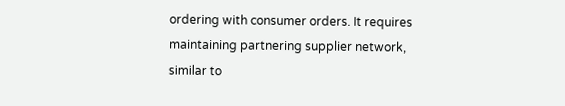ordering with consumer orders. It requires maintaining partnering supplier network, similar to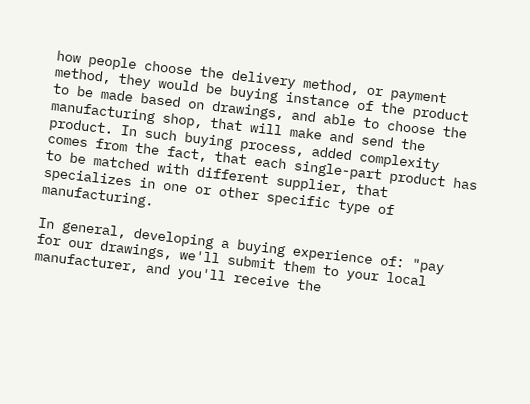how people choose the delivery method, or payment method, they would be buying instance of the product to be made based on drawings, and able to choose the manufacturing shop, that will make and send the product. In such buying process, added complexity comes from the fact, that each single-part product has to be matched with different supplier, that specializes in one or other specific type of manufacturing.

In general, developing a buying experience of: "pay for our drawings, we'll submit them to your local manufacturer, and you'll receive the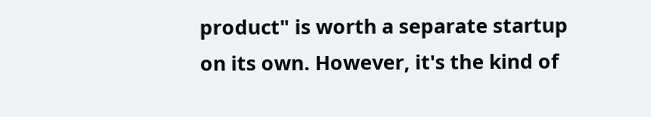product" is worth a separate startup on its own. However, it's the kind of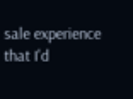sale experience that I'd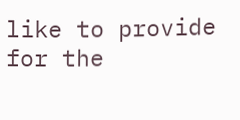like to provide for the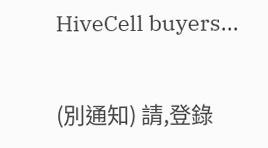HiveCell buyers...

(別通知) 請,登錄